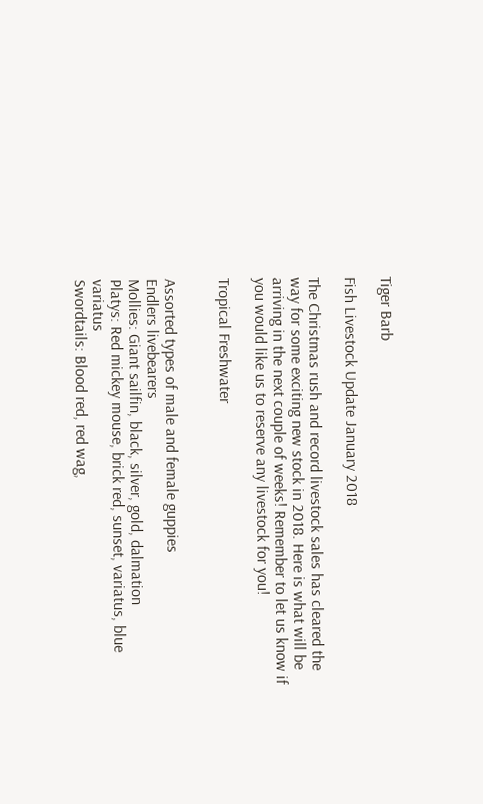Tiger Barb

Fish Livestock Update January 2018

The Christmas rush and record livestock sales has cleared the way for some exciting new stock in 2018. Here is what will be arriving in the next couple of weeks! Remember to let us know if you would like us to reserve any livestock for you!

Tropical Freshwater


Assorted types of male and female guppies
Endlers livebearers
Mollies: Giant sailfin, black, silver, gold, dalmation
Platys: Red mickey mouse, brick red, sunset, variatus, blue variatus
Swordtails: Blood red, red wag,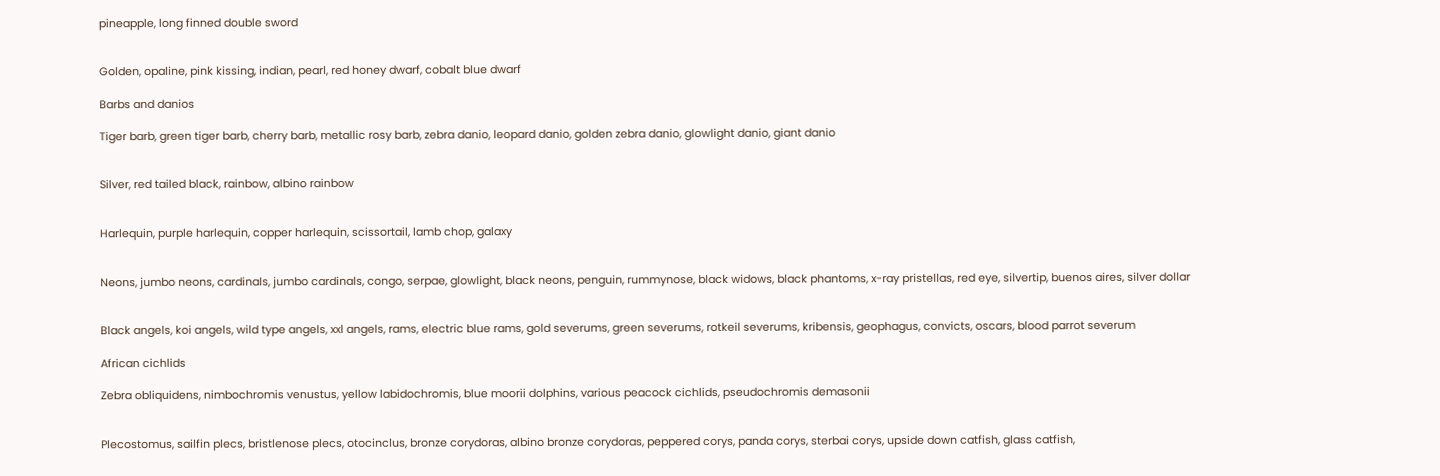pineapple, long finned double sword


Golden, opaline, pink kissing, indian, pearl, red honey dwarf, cobalt blue dwarf

Barbs and danios

Tiger barb, green tiger barb, cherry barb, metallic rosy barb, zebra danio, leopard danio, golden zebra danio, glowlight danio, giant danio


Silver, red tailed black, rainbow, albino rainbow


Harlequin, purple harlequin, copper harlequin, scissortail, lamb chop, galaxy


Neons, jumbo neons, cardinals, jumbo cardinals, congo, serpae, glowlight, black neons, penguin, rummynose, black widows, black phantoms, x-ray pristellas, red eye, silvertip, buenos aires, silver dollar


Black angels, koi angels, wild type angels, xxl angels, rams, electric blue rams, gold severums, green severums, rotkeil severums, kribensis, geophagus, convicts, oscars, blood parrot severum

African cichlids

Zebra obliquidens, nimbochromis venustus, yellow labidochromis, blue moorii dolphins, various peacock cichlids, pseudochromis demasonii


Plecostomus, sailfin plecs, bristlenose plecs, otocinclus, bronze corydoras, albino bronze corydoras, peppered corys, panda corys, sterbai corys, upside down catfish, glass catfish,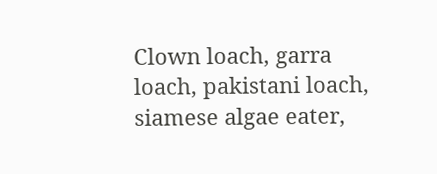Clown loach, garra loach, pakistani loach, siamese algae eater,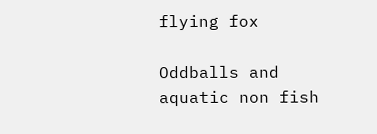flying fox

Oddballs and aquatic non fish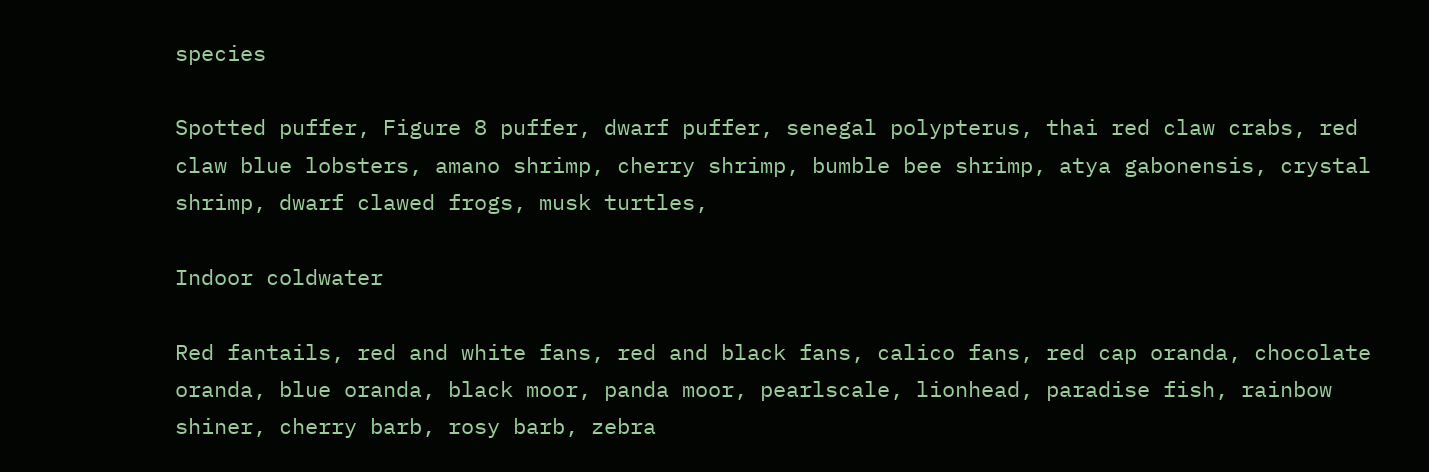species

Spotted puffer, Figure 8 puffer, dwarf puffer, senegal polypterus, thai red claw crabs, red claw blue lobsters, amano shrimp, cherry shrimp, bumble bee shrimp, atya gabonensis, crystal shrimp, dwarf clawed frogs, musk turtles,

Indoor coldwater

Red fantails, red and white fans, red and black fans, calico fans, red cap oranda, chocolate oranda, blue oranda, black moor, panda moor, pearlscale, lionhead, paradise fish, rainbow shiner, cherry barb, rosy barb, zebra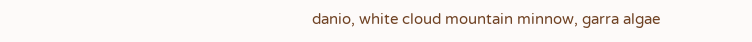danio, white cloud mountain minnow, garra algae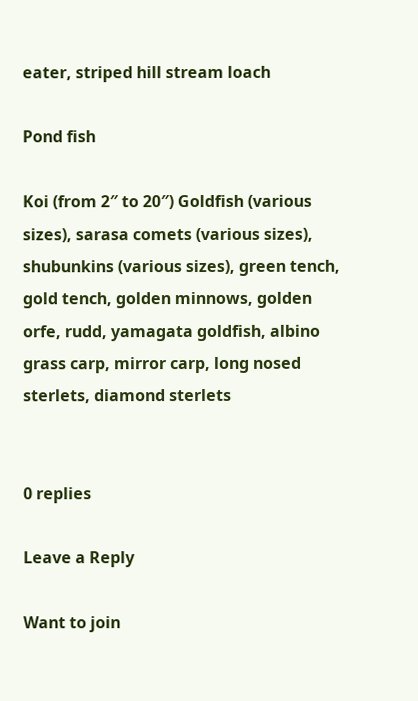eater, striped hill stream loach

Pond fish

Koi (from 2″ to 20″) Goldfish (various sizes), sarasa comets (various sizes), shubunkins (various sizes), green tench, gold tench, golden minnows, golden orfe, rudd, yamagata goldfish, albino grass carp, mirror carp, long nosed sterlets, diamond sterlets


0 replies

Leave a Reply

Want to join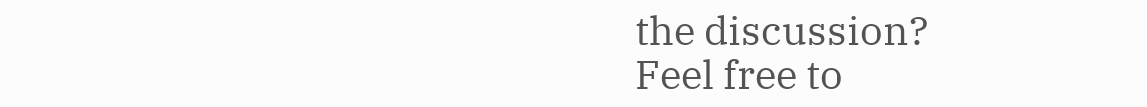the discussion?
Feel free to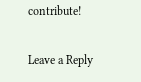contribute!

Leave a Reply